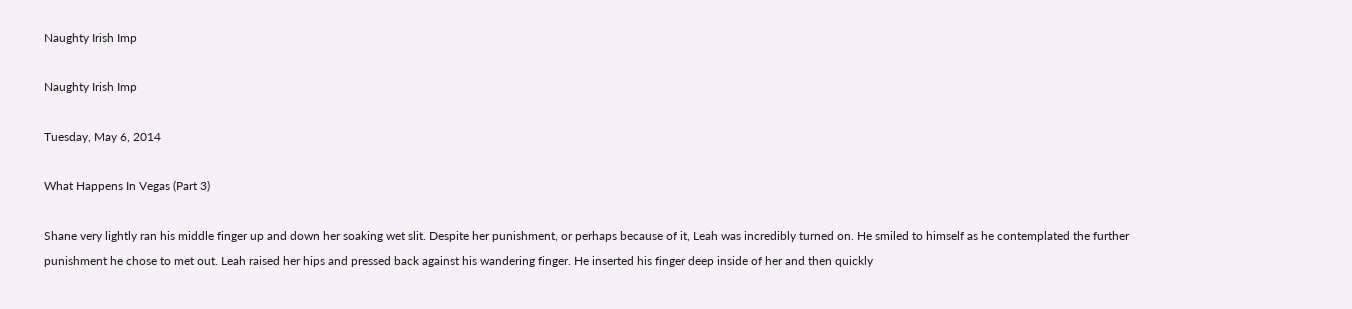Naughty Irish Imp

Naughty Irish Imp

Tuesday, May 6, 2014

What Happens In Vegas (Part 3)

Shane very lightly ran his middle finger up and down her soaking wet slit. Despite her punishment, or perhaps because of it, Leah was incredibly turned on. He smiled to himself as he contemplated the further punishment he chose to met out. Leah raised her hips and pressed back against his wandering finger. He inserted his finger deep inside of her and then quickly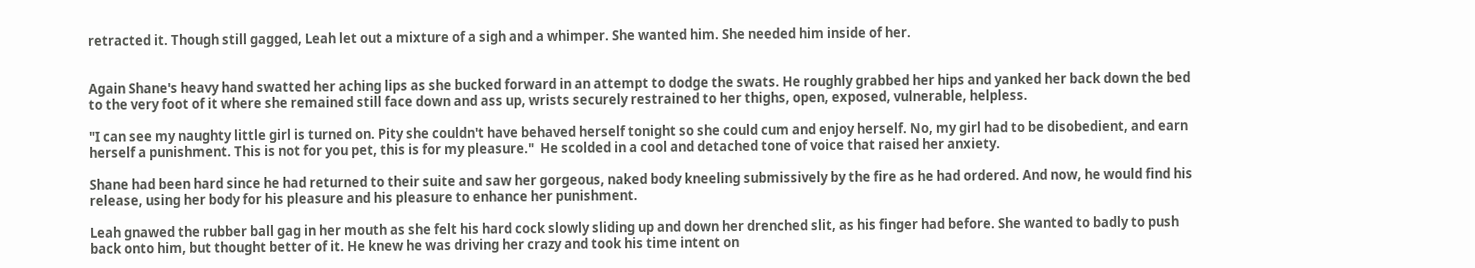retracted it. Though still gagged, Leah let out a mixture of a sigh and a whimper. She wanted him. She needed him inside of her.


Again Shane's heavy hand swatted her aching lips as she bucked forward in an attempt to dodge the swats. He roughly grabbed her hips and yanked her back down the bed to the very foot of it where she remained still face down and ass up, wrists securely restrained to her thighs, open, exposed, vulnerable, helpless.

"I can see my naughty little girl is turned on. Pity she couldn't have behaved herself tonight so she could cum and enjoy herself. No, my girl had to be disobedient, and earn herself a punishment. This is not for you pet, this is for my pleasure."  He scolded in a cool and detached tone of voice that raised her anxiety.

Shane had been hard since he had returned to their suite and saw her gorgeous, naked body kneeling submissively by the fire as he had ordered. And now, he would find his release, using her body for his pleasure and his pleasure to enhance her punishment.

Leah gnawed the rubber ball gag in her mouth as she felt his hard cock slowly sliding up and down her drenched slit, as his finger had before. She wanted to badly to push back onto him, but thought better of it. He knew he was driving her crazy and took his time intent on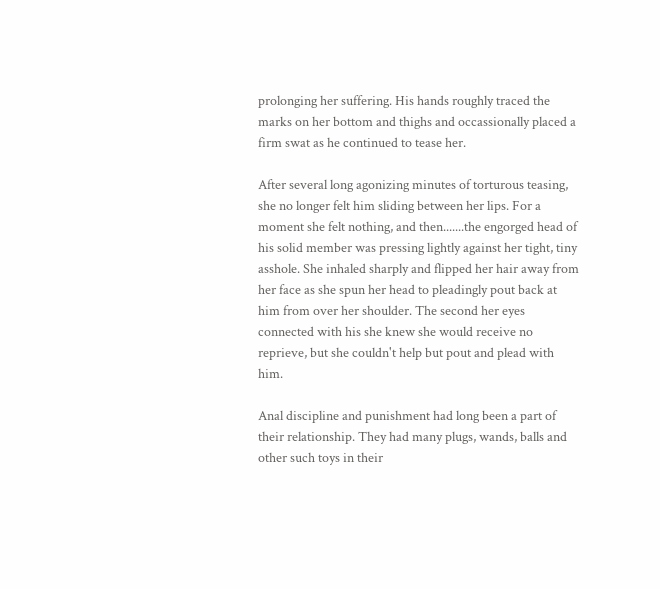prolonging her suffering. His hands roughly traced the marks on her bottom and thighs and occassionally placed a firm swat as he continued to tease her.

After several long agonizing minutes of torturous teasing, she no longer felt him sliding between her lips. For a moment she felt nothing, and then.......the engorged head of his solid member was pressing lightly against her tight, tiny asshole. She inhaled sharply and flipped her hair away from her face as she spun her head to pleadingly pout back at him from over her shoulder. The second her eyes connected with his she knew she would receive no reprieve, but she couldn't help but pout and plead with him.

Anal discipline and punishment had long been a part of their relationship. They had many plugs, wands, balls and other such toys in their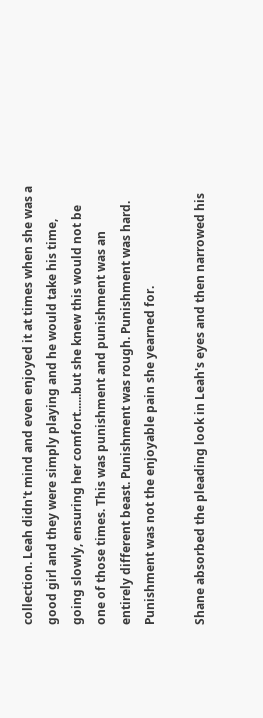collection. Leah didn't mind and even enjoyed it at times when she was a good girl and they were simply playing and he would take his time, going slowly, ensuring her comfort......but she knew this would not be one of those times. This was punishment and punishment was an entirely different beast. Punishment was rough. Punishment was hard. Punishment was not the enjoyable pain she yearned for.

Shane absorbed the pleading look in Leah's eyes and then narrowed his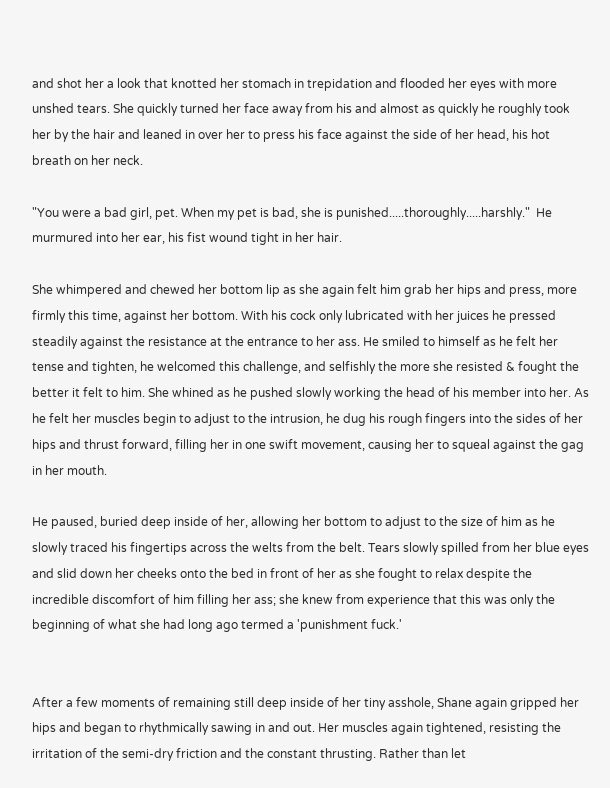and shot her a look that knotted her stomach in trepidation and flooded her eyes with more unshed tears. She quickly turned her face away from his and almost as quickly he roughly took her by the hair and leaned in over her to press his face against the side of her head, his hot breath on her neck.

"You were a bad girl, pet. When my pet is bad, she is punished.....thoroughly.....harshly."  He murmured into her ear, his fist wound tight in her hair.

She whimpered and chewed her bottom lip as she again felt him grab her hips and press, more firmly this time, against her bottom. With his cock only lubricated with her juices he pressed steadily against the resistance at the entrance to her ass. He smiled to himself as he felt her tense and tighten, he welcomed this challenge, and selfishly the more she resisted & fought the better it felt to him. She whined as he pushed slowly working the head of his member into her. As he felt her muscles begin to adjust to the intrusion, he dug his rough fingers into the sides of her hips and thrust forward, filling her in one swift movement, causing her to squeal against the gag in her mouth.

He paused, buried deep inside of her, allowing her bottom to adjust to the size of him as he slowly traced his fingertips across the welts from the belt. Tears slowly spilled from her blue eyes and slid down her cheeks onto the bed in front of her as she fought to relax despite the incredible discomfort of him filling her ass; she knew from experience that this was only the beginning of what she had long ago termed a 'punishment fuck.'


After a few moments of remaining still deep inside of her tiny asshole, Shane again gripped her hips and began to rhythmically sawing in and out. Her muscles again tightened, resisting the irritation of the semi-dry friction and the constant thrusting. Rather than let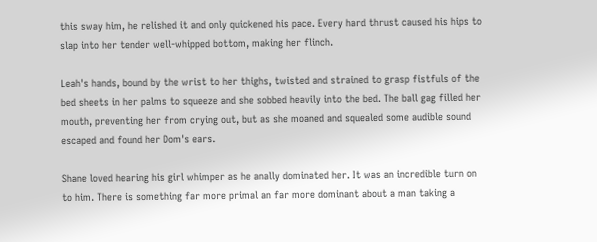this sway him, he relished it and only quickened his pace. Every hard thrust caused his hips to slap into her tender well-whipped bottom, making her flinch.

Leah's hands, bound by the wrist to her thighs, twisted and strained to grasp fistfuls of the bed sheets in her palms to squeeze and she sobbed heavily into the bed. The ball gag filled her mouth, preventing her from crying out, but as she moaned and squealed some audible sound escaped and found her Dom's ears.

Shane loved hearing his girl whimper as he anally dominated her. It was an incredible turn on to him. There is something far more primal an far more dominant about a man taking a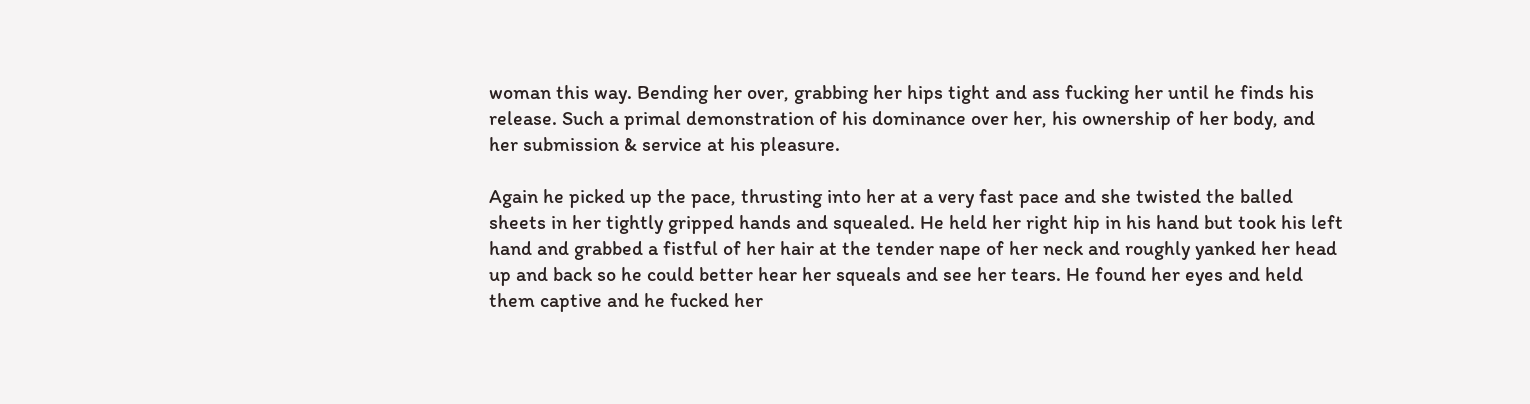woman this way. Bending her over, grabbing her hips tight and ass fucking her until he finds his release. Such a primal demonstration of his dominance over her, his ownership of her body, and her submission & service at his pleasure.

Again he picked up the pace, thrusting into her at a very fast pace and she twisted the balled sheets in her tightly gripped hands and squealed. He held her right hip in his hand but took his left hand and grabbed a fistful of her hair at the tender nape of her neck and roughly yanked her head up and back so he could better hear her squeals and see her tears. He found her eyes and held them captive and he fucked her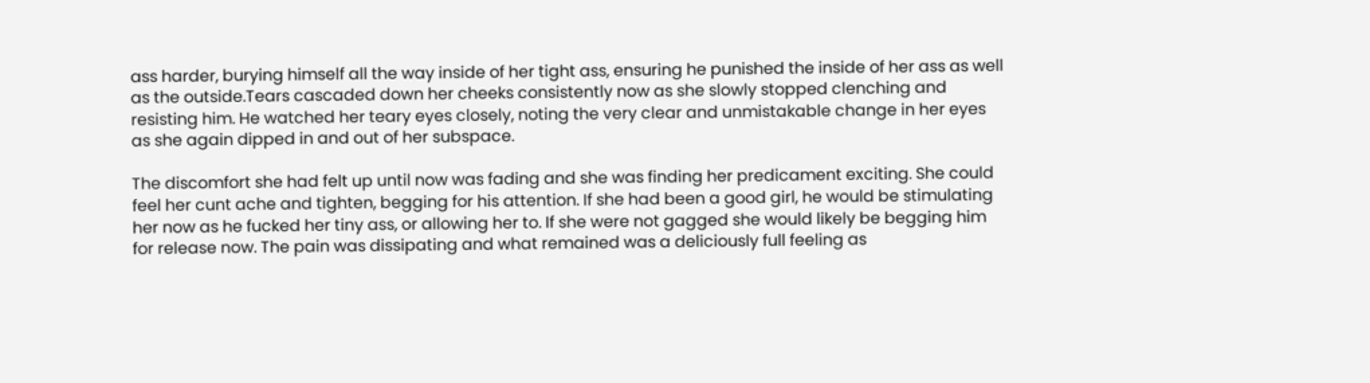ass harder, burying himself all the way inside of her tight ass, ensuring he punished the inside of her ass as well as the outside.Tears cascaded down her cheeks consistently now as she slowly stopped clenching and resisting him. He watched her teary eyes closely, noting the very clear and unmistakable change in her eyes as she again dipped in and out of her subspace.

The discomfort she had felt up until now was fading and she was finding her predicament exciting. She could feel her cunt ache and tighten, begging for his attention. If she had been a good girl, he would be stimulating her now as he fucked her tiny ass, or allowing her to. If she were not gagged she would likely be begging him for release now. The pain was dissipating and what remained was a deliciously full feeling as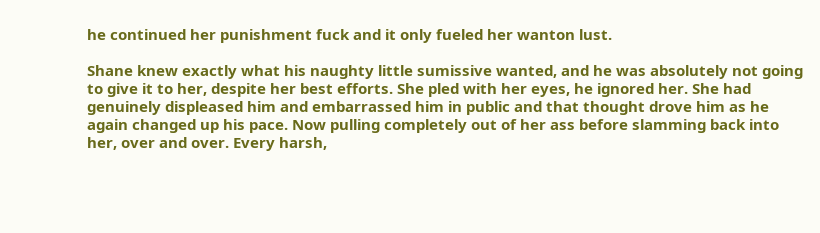he continued her punishment fuck and it only fueled her wanton lust.

Shane knew exactly what his naughty little sumissive wanted, and he was absolutely not going to give it to her, despite her best efforts. She pled with her eyes, he ignored her. She had genuinely displeased him and embarrassed him in public and that thought drove him as he again changed up his pace. Now pulling completely out of her ass before slamming back into her, over and over. Every harsh,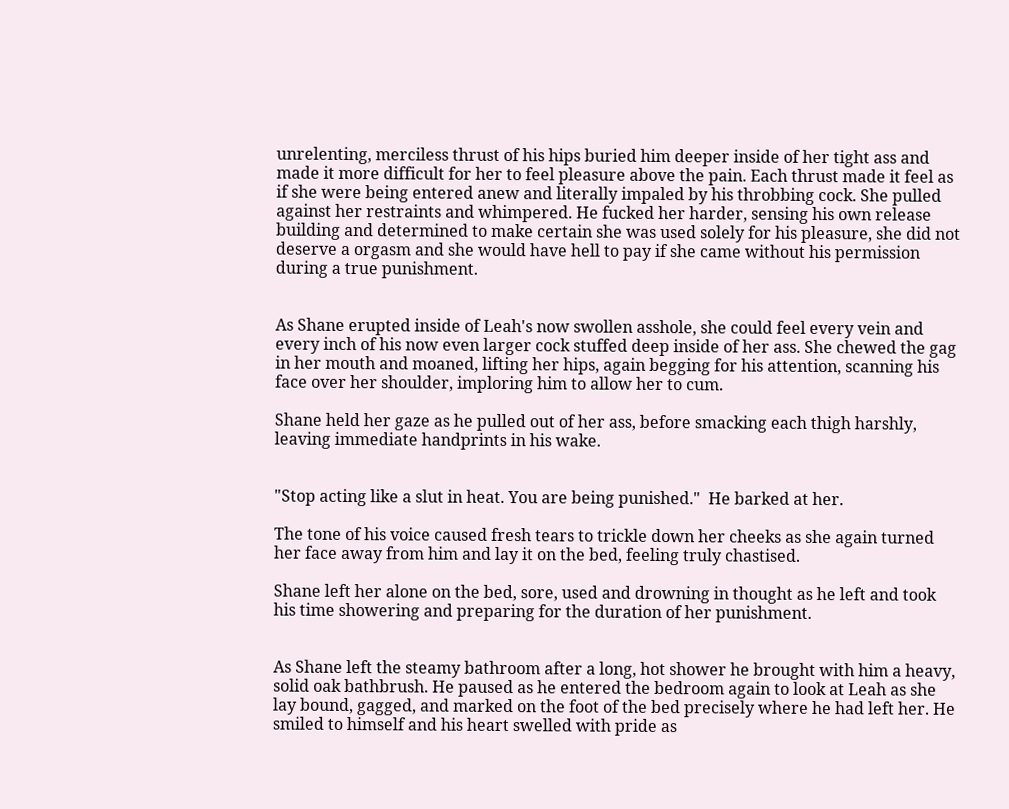unrelenting, merciless thrust of his hips buried him deeper inside of her tight ass and made it more difficult for her to feel pleasure above the pain. Each thrust made it feel as if she were being entered anew and literally impaled by his throbbing cock. She pulled against her restraints and whimpered. He fucked her harder, sensing his own release building and determined to make certain she was used solely for his pleasure, she did not deserve a orgasm and she would have hell to pay if she came without his permission during a true punishment.


As Shane erupted inside of Leah's now swollen asshole, she could feel every vein and every inch of his now even larger cock stuffed deep inside of her ass. She chewed the gag in her mouth and moaned, lifting her hips, again begging for his attention, scanning his face over her shoulder, imploring him to allow her to cum.

Shane held her gaze as he pulled out of her ass, before smacking each thigh harshly, leaving immediate handprints in his wake.


"Stop acting like a slut in heat. You are being punished."  He barked at her.

The tone of his voice caused fresh tears to trickle down her cheeks as she again turned her face away from him and lay it on the bed, feeling truly chastised.

Shane left her alone on the bed, sore, used and drowning in thought as he left and took his time showering and preparing for the duration of her punishment.


As Shane left the steamy bathroom after a long, hot shower he brought with him a heavy, solid oak bathbrush. He paused as he entered the bedroom again to look at Leah as she lay bound, gagged, and marked on the foot of the bed precisely where he had left her. He smiled to himself and his heart swelled with pride as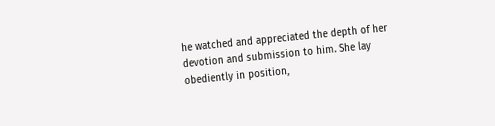he watched and appreciated the depth of her devotion and submission to him. She lay obediently in position,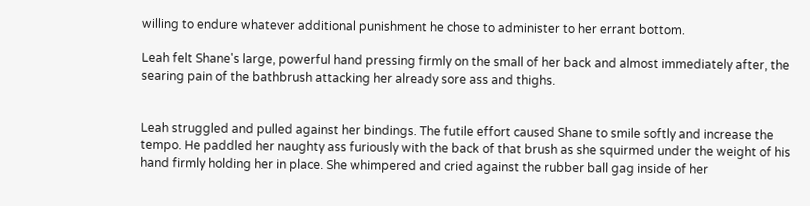willing to endure whatever additional punishment he chose to administer to her errant bottom.

Leah felt Shane's large, powerful hand pressing firmly on the small of her back and almost immediately after, the searing pain of the bathbrush attacking her already sore ass and thighs.


Leah struggled and pulled against her bindings. The futile effort caused Shane to smile softly and increase the tempo. He paddled her naughty ass furiously with the back of that brush as she squirmed under the weight of his hand firmly holding her in place. She whimpered and cried against the rubber ball gag inside of her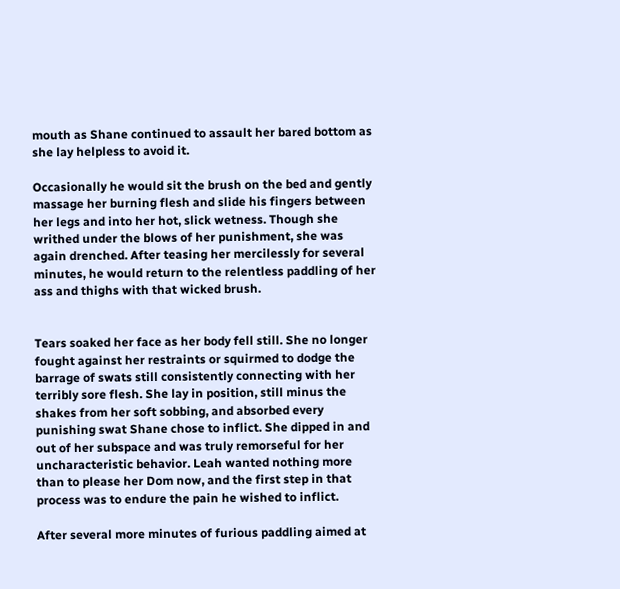mouth as Shane continued to assault her bared bottom as she lay helpless to avoid it.

Occasionally he would sit the brush on the bed and gently massage her burning flesh and slide his fingers between her legs and into her hot, slick wetness. Though she writhed under the blows of her punishment, she was again drenched. After teasing her mercilessly for several minutes, he would return to the relentless paddling of her ass and thighs with that wicked brush.


Tears soaked her face as her body fell still. She no longer fought against her restraints or squirmed to dodge the barrage of swats still consistently connecting with her terribly sore flesh. She lay in position, still minus the shakes from her soft sobbing, and absorbed every punishing swat Shane chose to inflict. She dipped in and out of her subspace and was truly remorseful for her uncharacteristic behavior. Leah wanted nothing more than to please her Dom now, and the first step in that process was to endure the pain he wished to inflict.

After several more minutes of furious paddling aimed at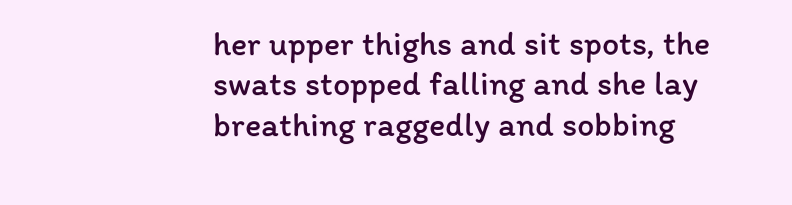her upper thighs and sit spots, the swats stopped falling and she lay breathing raggedly and sobbing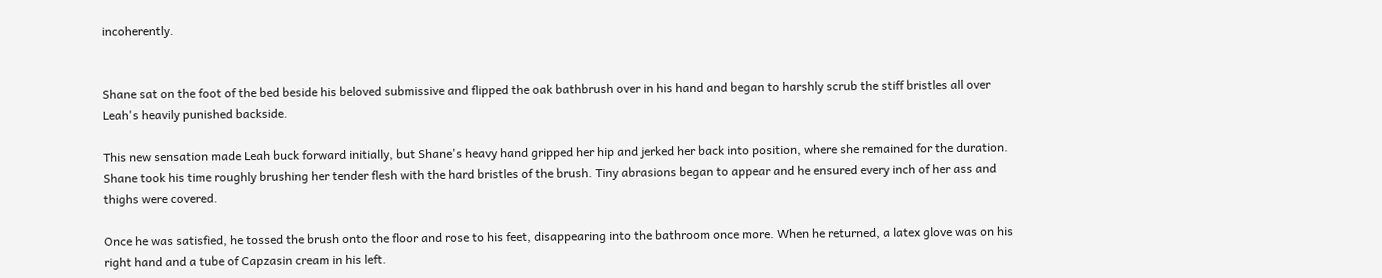incoherently.


Shane sat on the foot of the bed beside his beloved submissive and flipped the oak bathbrush over in his hand and began to harshly scrub the stiff bristles all over Leah's heavily punished backside.

This new sensation made Leah buck forward initially, but Shane's heavy hand gripped her hip and jerked her back into position, where she remained for the duration. Shane took his time roughly brushing her tender flesh with the hard bristles of the brush. Tiny abrasions began to appear and he ensured every inch of her ass and thighs were covered.

Once he was satisfied, he tossed the brush onto the floor and rose to his feet, disappearing into the bathroom once more. When he returned, a latex glove was on his right hand and a tube of Capzasin cream in his left.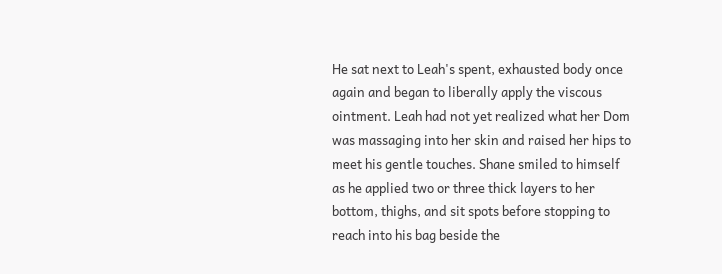He sat next to Leah's spent, exhausted body once again and began to liberally apply the viscous ointment. Leah had not yet realized what her Dom was massaging into her skin and raised her hips to meet his gentle touches. Shane smiled to himself as he applied two or three thick layers to her bottom, thighs, and sit spots before stopping to reach into his bag beside the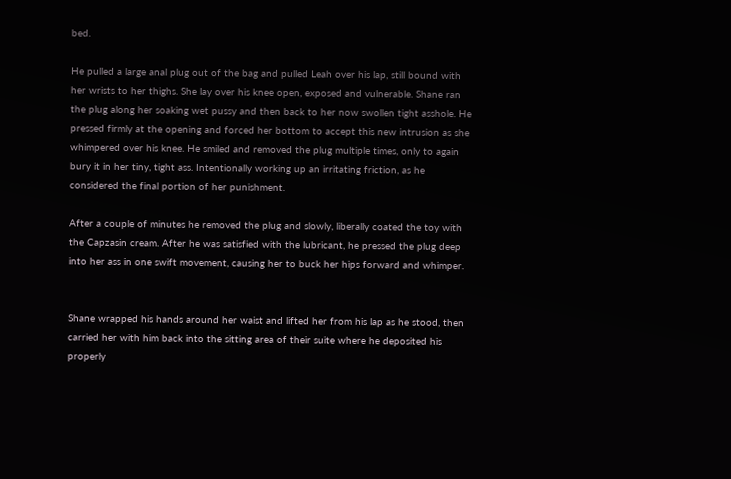bed.

He pulled a large anal plug out of the bag and pulled Leah over his lap, still bound with her wrists to her thighs. She lay over his knee open, exposed and vulnerable. Shane ran the plug along her soaking wet pussy and then back to her now swollen tight asshole. He pressed firmly at the opening and forced her bottom to accept this new intrusion as she whimpered over his knee. He smiled and removed the plug multiple times, only to again bury it in her tiny, tight ass. Intentionally working up an irritating friction, as he considered the final portion of her punishment.

After a couple of minutes he removed the plug and slowly, liberally coated the toy with the Capzasin cream. After he was satisfied with the lubricant, he pressed the plug deep into her ass in one swift movement, causing her to buck her hips forward and whimper.


Shane wrapped his hands around her waist and lifted her from his lap as he stood, then carried her with him back into the sitting area of their suite where he deposited his properly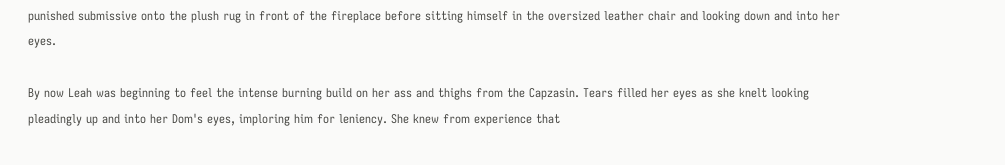punished submissive onto the plush rug in front of the fireplace before sitting himself in the oversized leather chair and looking down and into her eyes.

By now Leah was beginning to feel the intense burning build on her ass and thighs from the Capzasin. Tears filled her eyes as she knelt looking pleadingly up and into her Dom's eyes, imploring him for leniency. She knew from experience that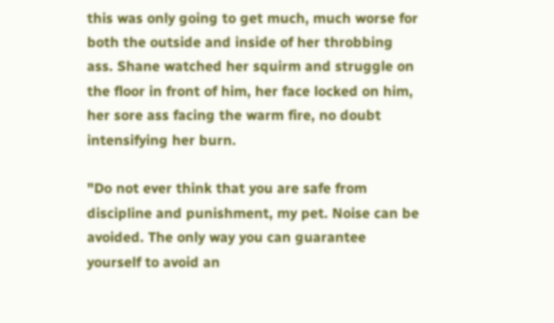this was only going to get much, much worse for both the outside and inside of her throbbing ass. Shane watched her squirm and struggle on the floor in front of him, her face locked on him, her sore ass facing the warm fire, no doubt intensifying her burn.

"Do not ever think that you are safe from discipline and punishment, my pet. Noise can be avoided. The only way you can guarantee yourself to avoid an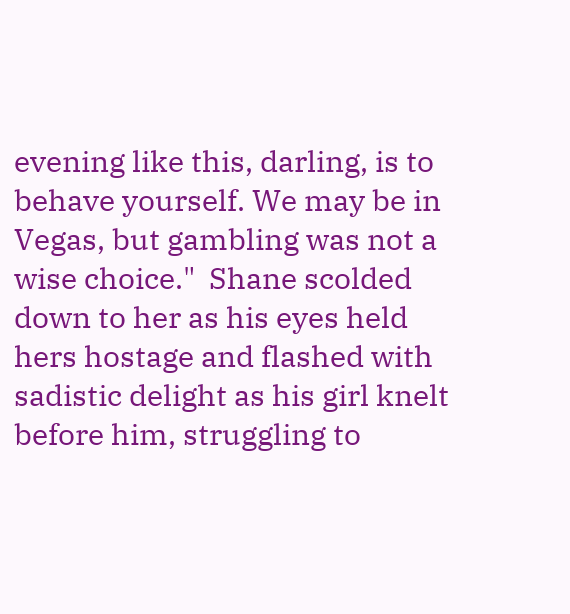evening like this, darling, is to behave yourself. We may be in Vegas, but gambling was not a wise choice."  Shane scolded down to her as his eyes held hers hostage and flashed with sadistic delight as his girl knelt before him, struggling to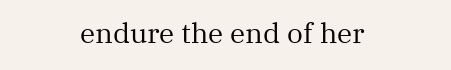endure the end of her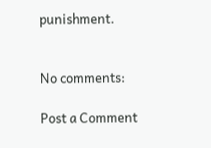punishment.


No comments:

Post a Comment